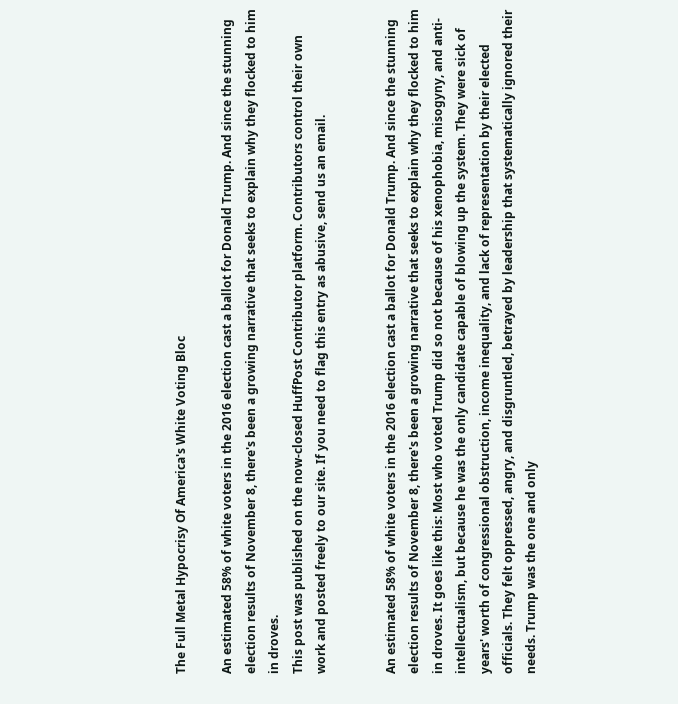The Full Metal Hypocrisy Of America's White Voting Bloc

An estimated 58% of white voters in the 2016 election cast a ballot for Donald Trump. And since the stunning election results of November 8, there's been a growing narrative that seeks to explain why they flocked to him in droves.
This post was published on the now-closed HuffPost Contributor platform. Contributors control their own work and posted freely to our site. If you need to flag this entry as abusive, send us an email.


An estimated 58% of white voters in the 2016 election cast a ballot for Donald Trump. And since the stunning election results of November 8, there's been a growing narrative that seeks to explain why they flocked to him in droves. It goes like this: Most who voted Trump did so not because of his xenophobia, misogyny, and anti-intellectualism, but because he was the only candidate capable of blowing up the system. They were sick of years' worth of congressional obstruction, income inequality, and lack of representation by their elected officials. They felt oppressed, angry, and disgruntled, betrayed by leadership that systematically ignored their needs. Trump was the one and only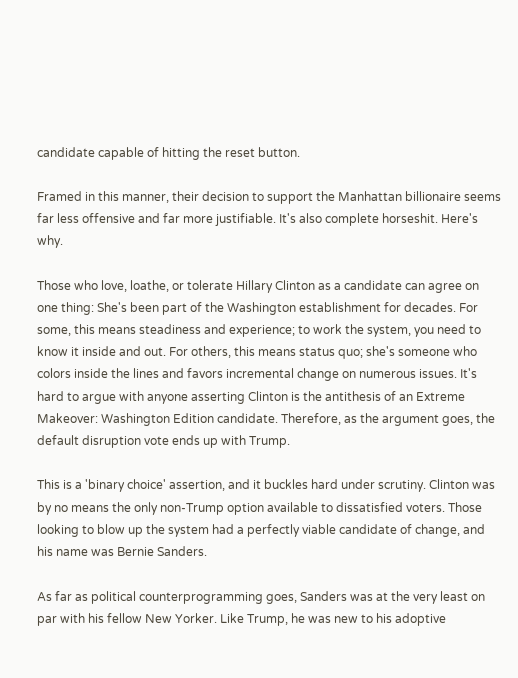candidate capable of hitting the reset button.

Framed in this manner, their decision to support the Manhattan billionaire seems far less offensive and far more justifiable. It's also complete horseshit. Here's why.

Those who love, loathe, or tolerate Hillary Clinton as a candidate can agree on one thing: She's been part of the Washington establishment for decades. For some, this means steadiness and experience; to work the system, you need to know it inside and out. For others, this means status quo; she's someone who colors inside the lines and favors incremental change on numerous issues. It's hard to argue with anyone asserting Clinton is the antithesis of an Extreme Makeover: Washington Edition candidate. Therefore, as the argument goes, the default disruption vote ends up with Trump.

This is a 'binary choice' assertion, and it buckles hard under scrutiny. Clinton was by no means the only non-Trump option available to dissatisfied voters. Those looking to blow up the system had a perfectly viable candidate of change, and his name was Bernie Sanders.

As far as political counterprogramming goes, Sanders was at the very least on par with his fellow New Yorker. Like Trump, he was new to his adoptive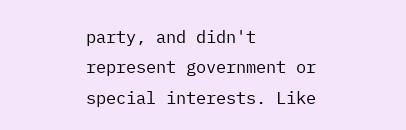party, and didn't represent government or special interests. Like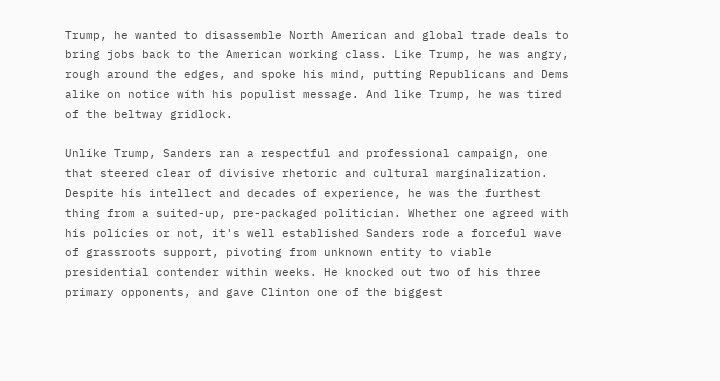Trump, he wanted to disassemble North American and global trade deals to bring jobs back to the American working class. Like Trump, he was angry, rough around the edges, and spoke his mind, putting Republicans and Dems alike on notice with his populist message. And like Trump, he was tired of the beltway gridlock.

Unlike Trump, Sanders ran a respectful and professional campaign, one that steered clear of divisive rhetoric and cultural marginalization. Despite his intellect and decades of experience, he was the furthest thing from a suited-up, pre-packaged politician. Whether one agreed with his policies or not, it's well established Sanders rode a forceful wave of grassroots support, pivoting from unknown entity to viable presidential contender within weeks. He knocked out two of his three primary opponents, and gave Clinton one of the biggest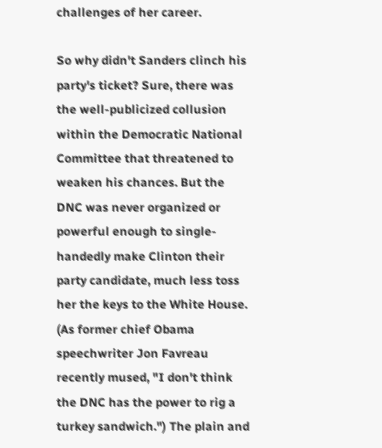challenges of her career.

So why didn't Sanders clinch his party's ticket? Sure, there was the well-publicized collusion within the Democratic National Committee that threatened to weaken his chances. But the DNC was never organized or powerful enough to single-handedly make Clinton their party candidate, much less toss her the keys to the White House. (As former chief Obama speechwriter Jon Favreau recently mused, "I don't think the DNC has the power to rig a turkey sandwich.") The plain and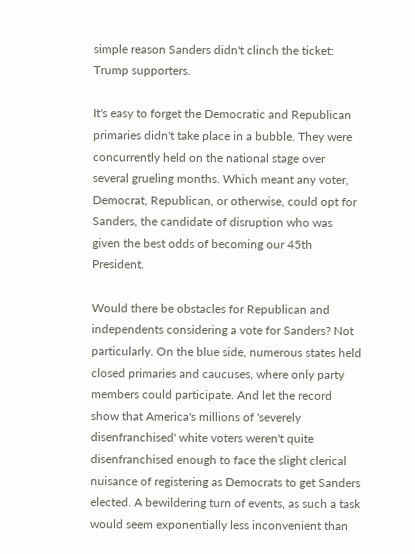simple reason Sanders didn't clinch the ticket: Trump supporters.

It's easy to forget the Democratic and Republican primaries didn't take place in a bubble. They were concurrently held on the national stage over several grueling months. Which meant any voter, Democrat, Republican, or otherwise, could opt for Sanders, the candidate of disruption who was given the best odds of becoming our 45th President.

Would there be obstacles for Republican and independents considering a vote for Sanders? Not particularly. On the blue side, numerous states held closed primaries and caucuses, where only party members could participate. And let the record show that America's millions of 'severely disenfranchised' white voters weren't quite disenfranchised enough to face the slight clerical nuisance of registering as Democrats to get Sanders elected. A bewildering turn of events, as such a task would seem exponentially less inconvenient than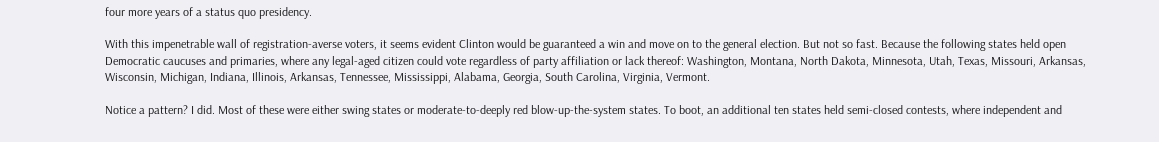four more years of a status quo presidency.

With this impenetrable wall of registration-averse voters, it seems evident Clinton would be guaranteed a win and move on to the general election. But not so fast. Because the following states held open Democratic caucuses and primaries, where any legal-aged citizen could vote regardless of party affiliation or lack thereof: Washington, Montana, North Dakota, Minnesota, Utah, Texas, Missouri, Arkansas, Wisconsin, Michigan, Indiana, Illinois, Arkansas, Tennessee, Mississippi, Alabama, Georgia, South Carolina, Virginia, Vermont.

Notice a pattern? I did. Most of these were either swing states or moderate-to-deeply red blow-up-the-system states. To boot, an additional ten states held semi-closed contests, where independent and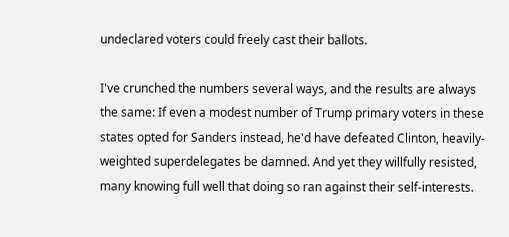undeclared voters could freely cast their ballots.

I've crunched the numbers several ways, and the results are always the same: If even a modest number of Trump primary voters in these states opted for Sanders instead, he'd have defeated Clinton, heavily-weighted superdelegates be damned. And yet they willfully resisted, many knowing full well that doing so ran against their self-interests.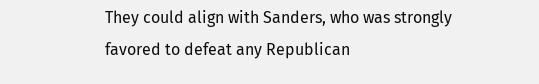They could align with Sanders, who was strongly favored to defeat any Republican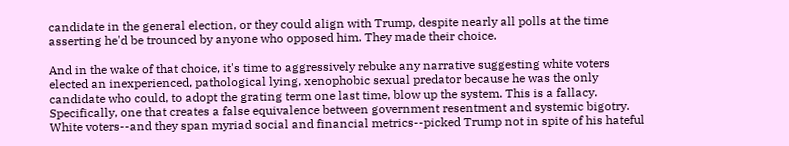candidate in the general election, or they could align with Trump, despite nearly all polls at the time asserting he'd be trounced by anyone who opposed him. They made their choice.

And in the wake of that choice, it's time to aggressively rebuke any narrative suggesting white voters elected an inexperienced, pathological lying, xenophobic sexual predator because he was the only candidate who could, to adopt the grating term one last time, blow up the system. This is a fallacy. Specifically, one that creates a false equivalence between government resentment and systemic bigotry. White voters--and they span myriad social and financial metrics--picked Trump not in spite of his hateful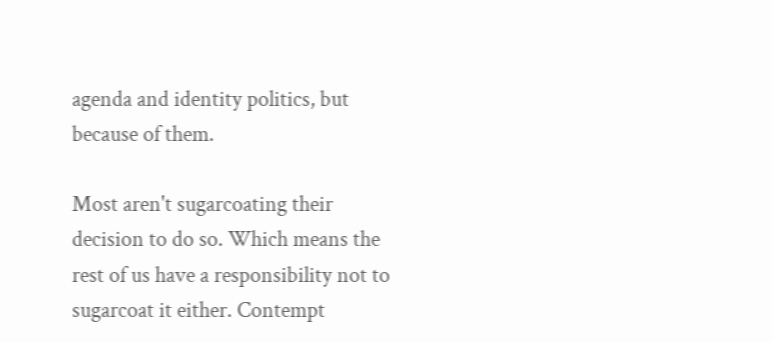agenda and identity politics, but because of them.

Most aren't sugarcoating their decision to do so. Which means the rest of us have a responsibility not to sugarcoat it either. Contempt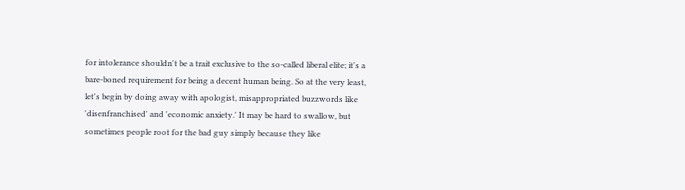for intolerance shouldn't be a trait exclusive to the so-called liberal elite; it's a bare-boned requirement for being a decent human being. So at the very least, let's begin by doing away with apologist, misappropriated buzzwords like 'disenfranchised' and 'economic anxiety.' It may be hard to swallow, but sometimes people root for the bad guy simply because they like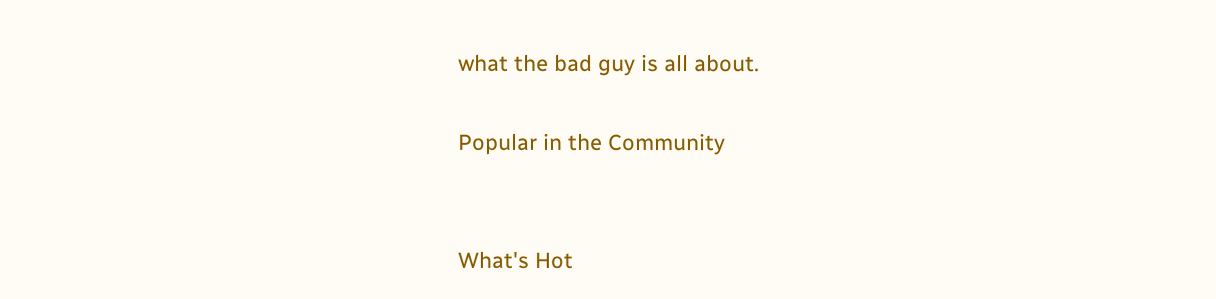what the bad guy is all about.

Popular in the Community


What's Hot